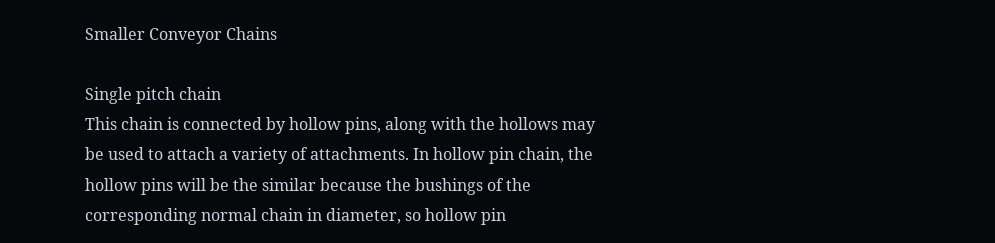Smaller Conveyor Chains

Single pitch chain
This chain is connected by hollow pins, along with the hollows may be used to attach a variety of attachments. In hollow pin chain, the hollow pins will be the similar because the bushings of the corresponding normal chain in diameter, so hollow pin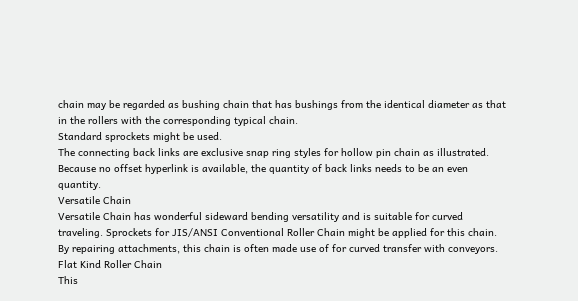chain may be regarded as bushing chain that has bushings from the identical diameter as that in the rollers with the corresponding typical chain.
Standard sprockets might be used.
The connecting back links are exclusive snap ring styles for hollow pin chain as illustrated.
Because no offset hyperlink is available, the quantity of back links needs to be an even quantity.
Versatile Chain
Versatile Chain has wonderful sideward bending versatility and is suitable for curved traveling. Sprockets for JIS/ANSI Conventional Roller Chain might be applied for this chain. By repairing attachments, this chain is often made use of for curved transfer with conveyors.
Flat Kind Roller Chain
This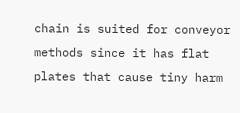chain is suited for conveyor methods since it has flat plates that cause tiny harm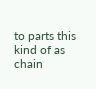to parts this kind of as chain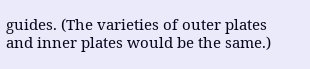guides. (The varieties of outer plates and inner plates would be the same.)